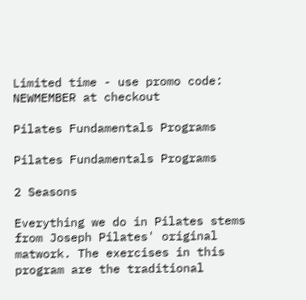Limited time - use promo code: NEWMEMBER at checkout

Pilates Fundamentals Programs

Pilates Fundamentals Programs

2 Seasons

Everything we do in Pilates stems from Joseph Pilates' original matwork. The exercises in this program are the traditional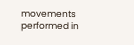movements performed in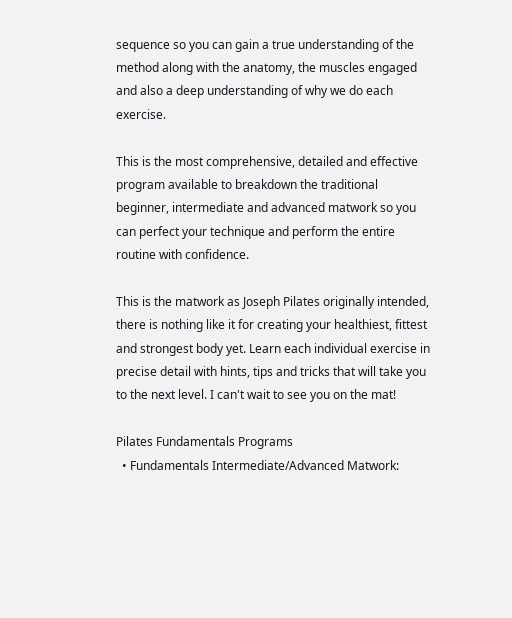sequence so you can gain a true understanding of the method along with the anatomy, the muscles engaged and also a deep understanding of why we do each exercise.

This is the most comprehensive, detailed and effective program available to breakdown the traditional beginner, intermediate and advanced matwork so you can perfect your technique and perform the entire routine with confidence.

This is the matwork as Joseph Pilates originally intended, there is nothing like it for creating your healthiest, fittest and strongest body yet. Learn each individual exercise in precise detail with hints, tips and tricks that will take you to the next level. I can't wait to see you on the mat!

Pilates Fundamentals Programs
  • Fundamentals Intermediate/Advanced Matwork: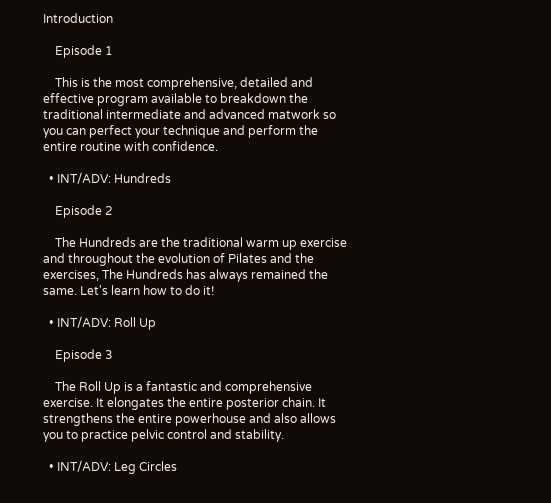Introduction

    Episode 1

    This is the most comprehensive, detailed and effective program available to breakdown the traditional intermediate and advanced matwork so you can perfect your technique and perform the entire routine with confidence.

  • INT/ADV: Hundreds

    Episode 2

    The Hundreds are the traditional warm up exercise and throughout the evolution of Pilates and the exercises, The Hundreds has always remained the same. Let's learn how to do it!

  • INT/ADV: Roll Up

    Episode 3

    The Roll Up is a fantastic and comprehensive exercise. It elongates the entire posterior chain. It strengthens the entire powerhouse and also allows you to practice pelvic control and stability.

  • INT/ADV: Leg Circles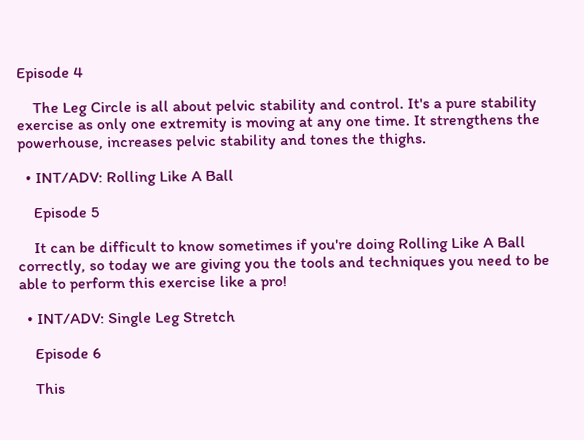Episode 4

    The Leg Circle is all about pelvic stability and control. It's a pure stability exercise as only one extremity is moving at any one time. It strengthens the powerhouse, increases pelvic stability and tones the thighs.

  • INT/ADV: Rolling Like A Ball

    Episode 5

    It can be difficult to know sometimes if you're doing Rolling Like A Ball correctly, so today we are giving you the tools and techniques you need to be able to perform this exercise like a pro!

  • INT/ADV: Single Leg Stretch

    Episode 6

    This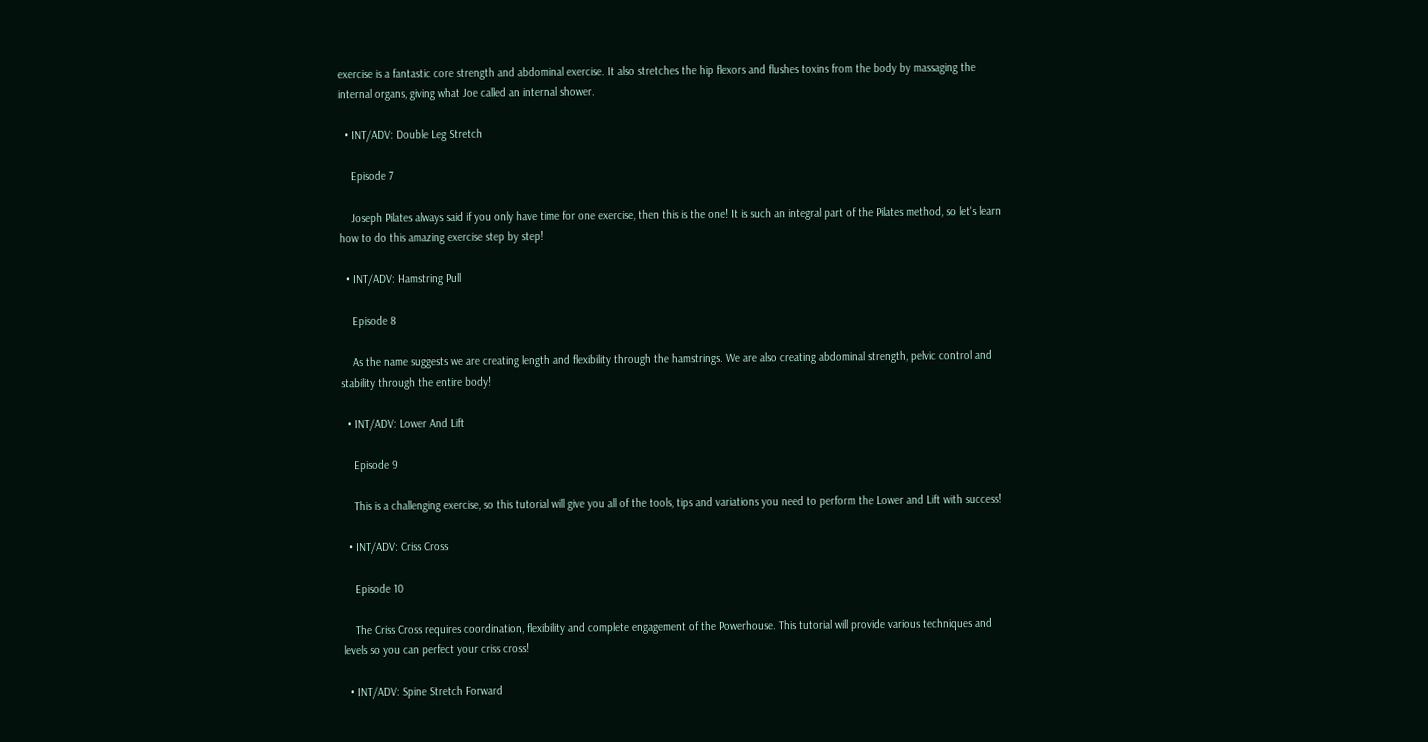exercise is a fantastic core strength and abdominal exercise. It also stretches the hip flexors and flushes toxins from the body by massaging the internal organs, giving what Joe called an internal shower.

  • INT/ADV: Double Leg Stretch

    Episode 7

    Joseph Pilates always said if you only have time for one exercise, then this is the one! It is such an integral part of the Pilates method, so let's learn how to do this amazing exercise step by step!

  • INT/ADV: Hamstring Pull

    Episode 8

    As the name suggests we are creating length and flexibility through the hamstrings. We are also creating abdominal strength, pelvic control and stability through the entire body!

  • INT/ADV: Lower And Lift

    Episode 9

    This is a challenging exercise, so this tutorial will give you all of the tools, tips and variations you need to perform the Lower and Lift with success!

  • INT/ADV: Criss Cross

    Episode 10

    The Criss Cross requires coordination, flexibility and complete engagement of the Powerhouse. This tutorial will provide various techniques and levels so you can perfect your criss cross!

  • INT/ADV: Spine Stretch Forward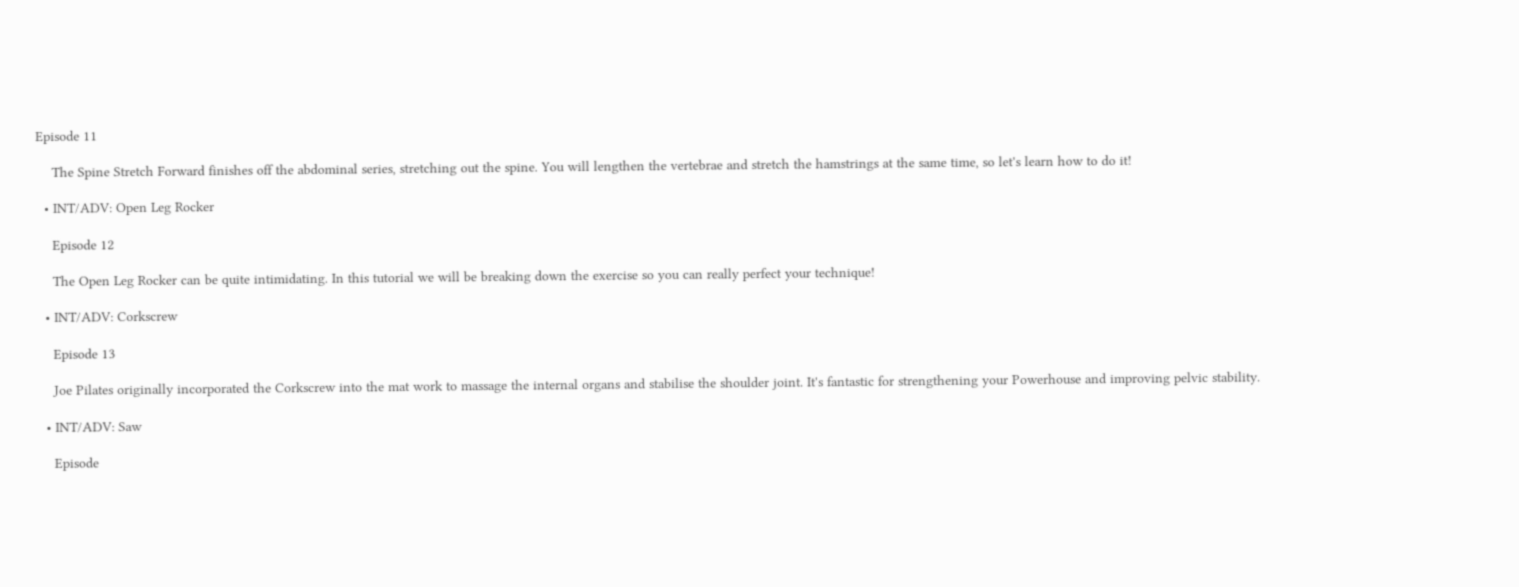Episode 11

    The Spine Stretch Forward finishes off the abdominal series, stretching out the spine. You will lengthen the vertebrae and stretch the hamstrings at the same time, so let's learn how to do it!

  • INT/ADV: Open Leg Rocker

    Episode 12

    The Open Leg Rocker can be quite intimidating. In this tutorial we will be breaking down the exercise so you can really perfect your technique!

  • INT/ADV: Corkscrew

    Episode 13

    Joe Pilates originally incorporated the Corkscrew into the mat work to massage the internal organs and stabilise the shoulder joint. It's fantastic for strengthening your Powerhouse and improving pelvic stability.

  • INT/ADV: Saw

    Episode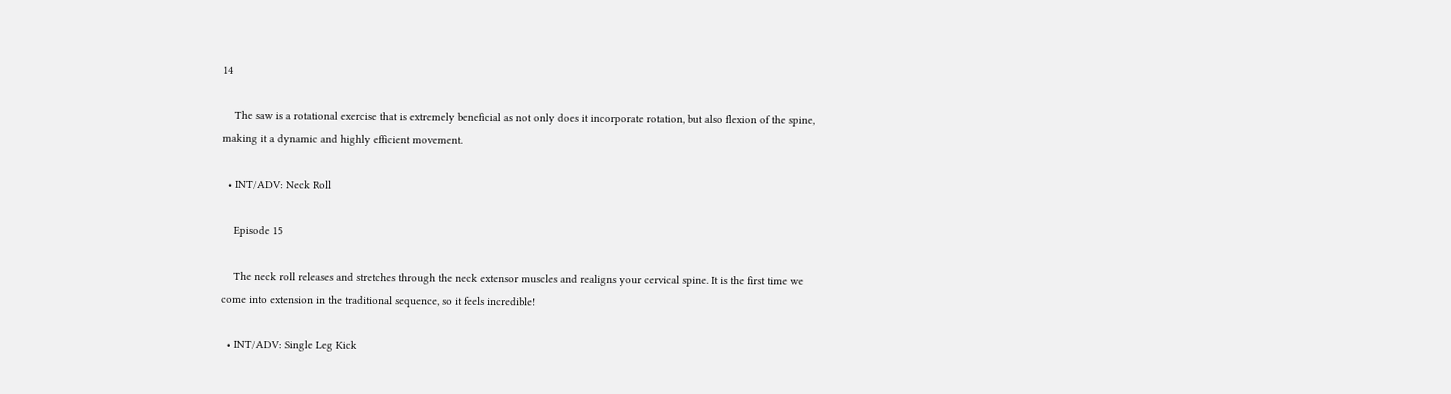14

    The saw is a rotational exercise that is extremely beneficial as not only does it incorporate rotation, but also flexion of the spine, making it a dynamic and highly efficient movement.

  • INT/ADV: Neck Roll

    Episode 15

    The neck roll releases and stretches through the neck extensor muscles and realigns your cervical spine. It is the first time we come into extension in the traditional sequence, so it feels incredible!

  • INT/ADV: Single Leg Kick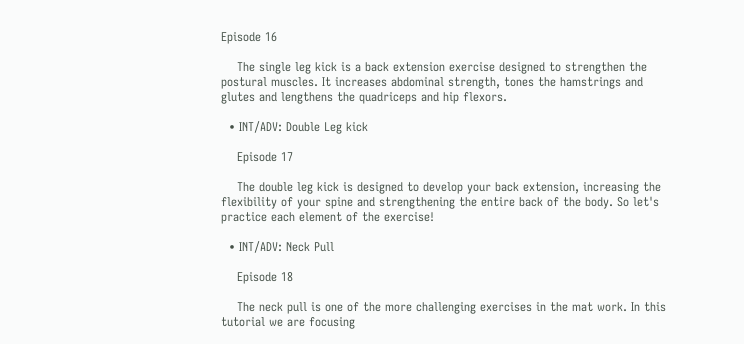Episode 16

    The single leg kick is a back extension exercise designed to strengthen the postural muscles. It increases abdominal strength, tones the hamstrings and glutes and lengthens the quadriceps and hip flexors.

  • INT/ADV: Double Leg kick

    Episode 17

    The double leg kick is designed to develop your back extension, increasing the flexibility of your spine and strengthening the entire back of the body. So let's practice each element of the exercise!

  • INT/ADV: Neck Pull

    Episode 18

    The neck pull is one of the more challenging exercises in the mat work. In this tutorial we are focusing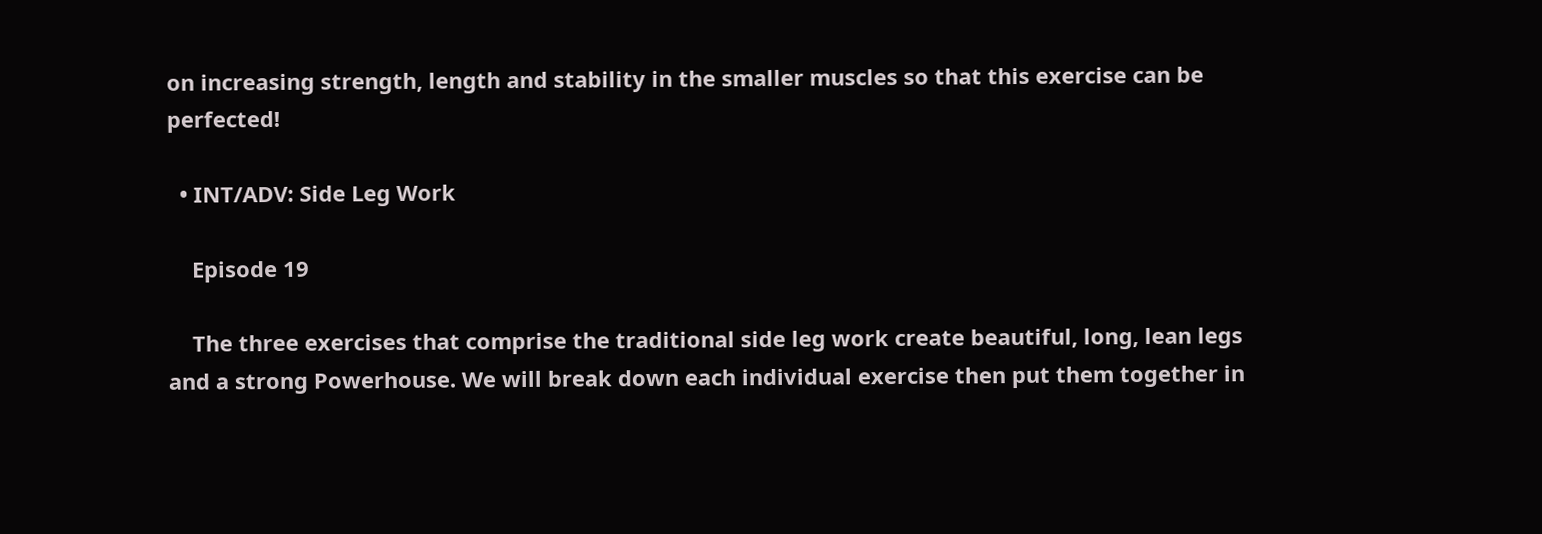on increasing strength, length and stability in the smaller muscles so that this exercise can be perfected!

  • INT/ADV: Side Leg Work

    Episode 19

    The three exercises that comprise the traditional side leg work create beautiful, long, lean legs and a strong Powerhouse. We will break down each individual exercise then put them together in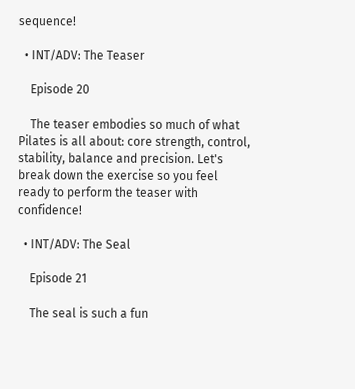sequence!

  • INT/ADV: The Teaser

    Episode 20

    The teaser embodies so much of what Pilates is all about: core strength, control, stability, balance and precision. Let's break down the exercise so you feel ready to perform the teaser with confidence!

  • INT/ADV: The Seal

    Episode 21

    The seal is such a fun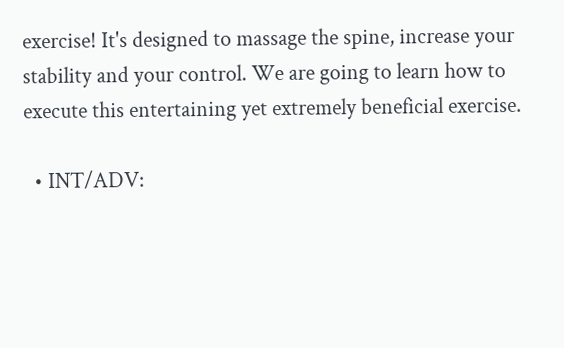exercise! It's designed to massage the spine, increase your stability and your control. We are going to learn how to execute this entertaining yet extremely beneficial exercise.

  • INT/ADV: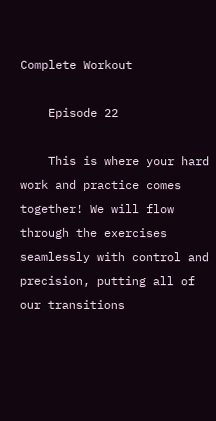Complete Workout

    Episode 22

    This is where your hard work and practice comes together! We will flow through the exercises seamlessly with control and precision, putting all of our transitions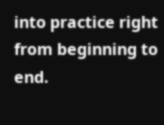into practice right from beginning to end.